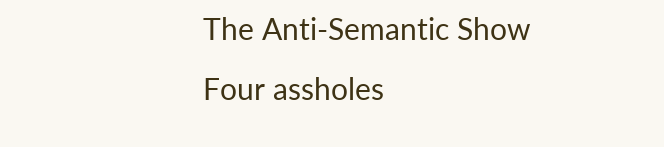The Anti-Semantic Show
Four assholes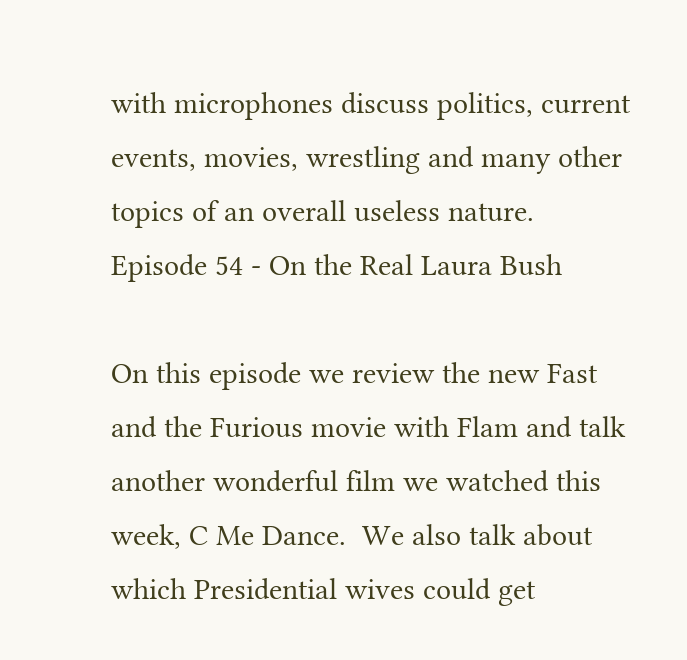with microphones discuss politics, current events, movies, wrestling and many other topics of an overall useless nature.
Episode 54 - On the Real Laura Bush

On this episode we review the new Fast and the Furious movie with Flam and talk another wonderful film we watched this week, C Me Dance.  We also talk about which Presidential wives could get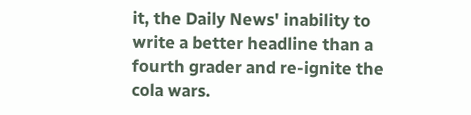it, the Daily News' inability to write a better headline than a fourth grader and re-ignite the cola wars.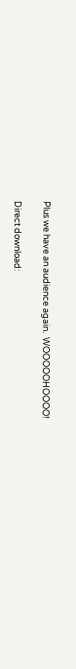Plus we have an audience again.  WOOOOOHOOOO!

Direct download: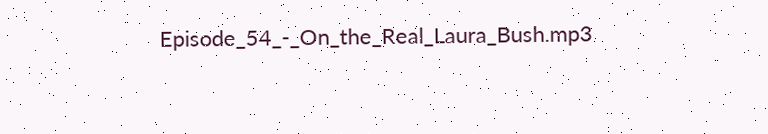Episode_54_-_On_the_Real_Laura_Bush.mp3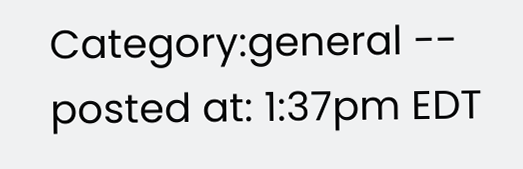Category:general -- posted at: 1:37pm EDT